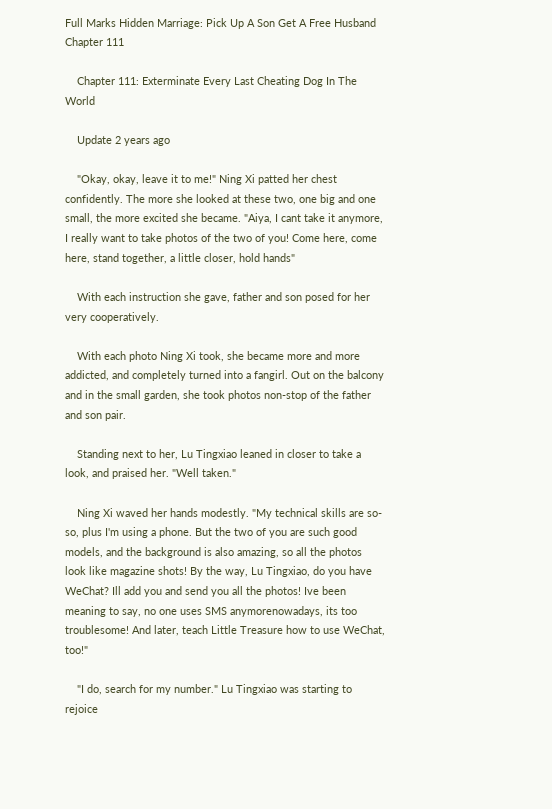Full Marks Hidden Marriage: Pick Up A Son Get A Free Husband Chapter 111

    Chapter 111: Exterminate Every Last Cheating Dog In The World

    Update 2 years ago

    "Okay, okay, leave it to me!" Ning Xi patted her chest confidently. The more she looked at these two, one big and one small, the more excited she became. "Aiya, I cant take it anymore, I really want to take photos of the two of you! Come here, come here, stand together, a little closer, hold hands"

    With each instruction she gave, father and son posed for her very cooperatively.

    With each photo Ning Xi took, she became more and more addicted, and completely turned into a fangirl. Out on the balcony and in the small garden, she took photos non-stop of the father and son pair.

    Standing next to her, Lu Tingxiao leaned in closer to take a look, and praised her. "Well taken."

    Ning Xi waved her hands modestly. "My technical skills are so-so, plus I'm using a phone. But the two of you are such good models, and the background is also amazing, so all the photos look like magazine shots! By the way, Lu Tingxiao, do you have WeChat? Ill add you and send you all the photos! Ive been meaning to say, no one uses SMS anymorenowadays, its too troublesome! And later, teach Little Treasure how to use WeChat, too!"

    "I do, search for my number." Lu Tingxiao was starting to rejoice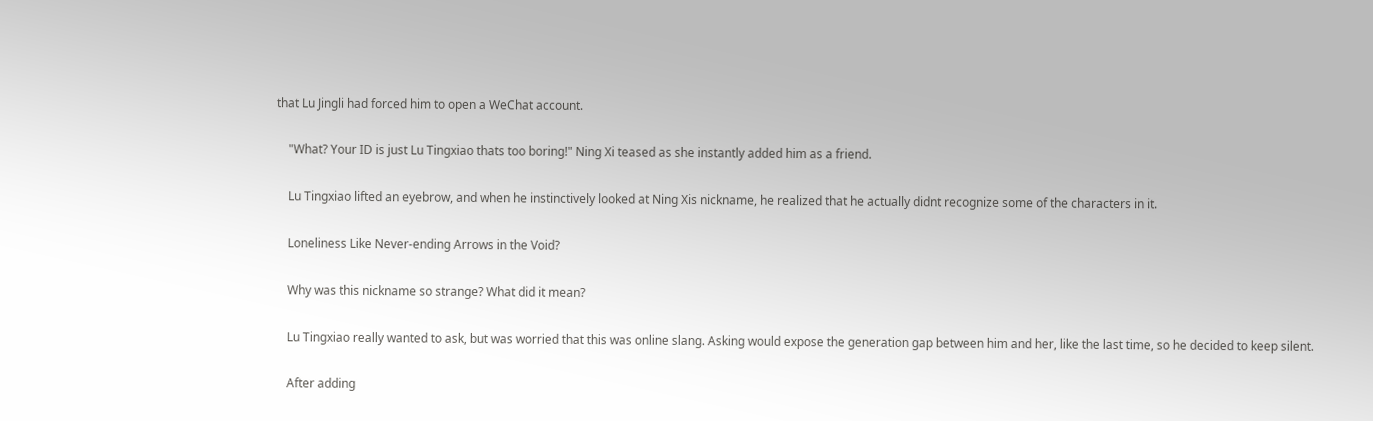that Lu Jingli had forced him to open a WeChat account.

    "What? Your ID is just Lu Tingxiao thats too boring!" Ning Xi teased as she instantly added him as a friend.

    Lu Tingxiao lifted an eyebrow, and when he instinctively looked at Ning Xis nickname, he realized that he actually didnt recognize some of the characters in it.

    Loneliness Like Never-ending Arrows in the Void?

    Why was this nickname so strange? What did it mean?

    Lu Tingxiao really wanted to ask, but was worried that this was online slang. Asking would expose the generation gap between him and her, like the last time, so he decided to keep silent.

    After adding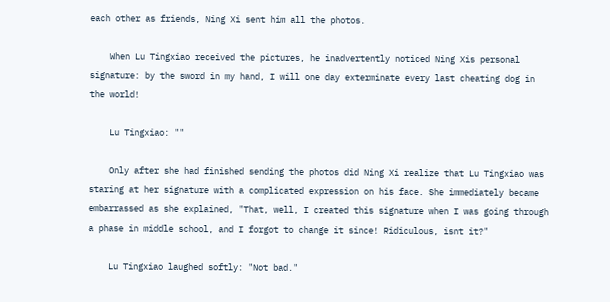each other as friends, Ning Xi sent him all the photos.

    When Lu Tingxiao received the pictures, he inadvertently noticed Ning Xis personal signature: by the sword in my hand, I will one day exterminate every last cheating dog in the world!

    Lu Tingxiao: ""

    Only after she had finished sending the photos did Ning Xi realize that Lu Tingxiao was staring at her signature with a complicated expression on his face. She immediately became embarrassed as she explained, "That, well, I created this signature when I was going through a phase in middle school, and I forgot to change it since! Ridiculous, isnt it?"

    Lu Tingxiao laughed softly: "Not bad."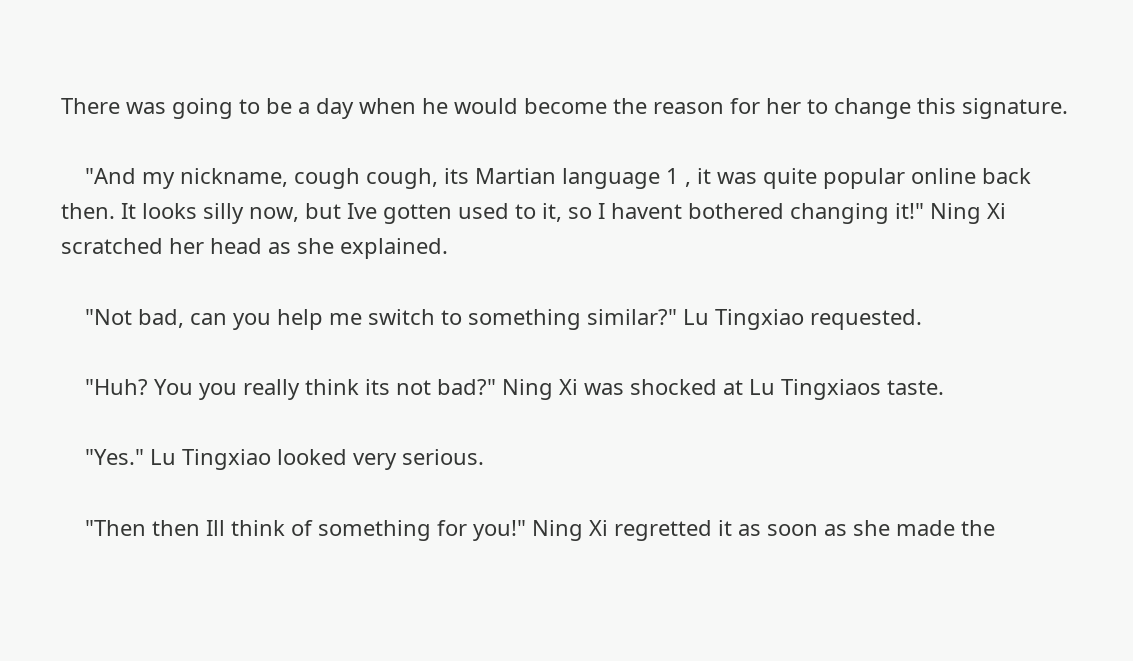There was going to be a day when he would become the reason for her to change this signature.

    "And my nickname, cough cough, its Martian language 1 , it was quite popular online back then. It looks silly now, but Ive gotten used to it, so I havent bothered changing it!" Ning Xi scratched her head as she explained.

    "Not bad, can you help me switch to something similar?" Lu Tingxiao requested.

    "Huh? You you really think its not bad?" Ning Xi was shocked at Lu Tingxiaos taste.

    "Yes." Lu Tingxiao looked very serious.

    "Then then Ill think of something for you!" Ning Xi regretted it as soon as she made the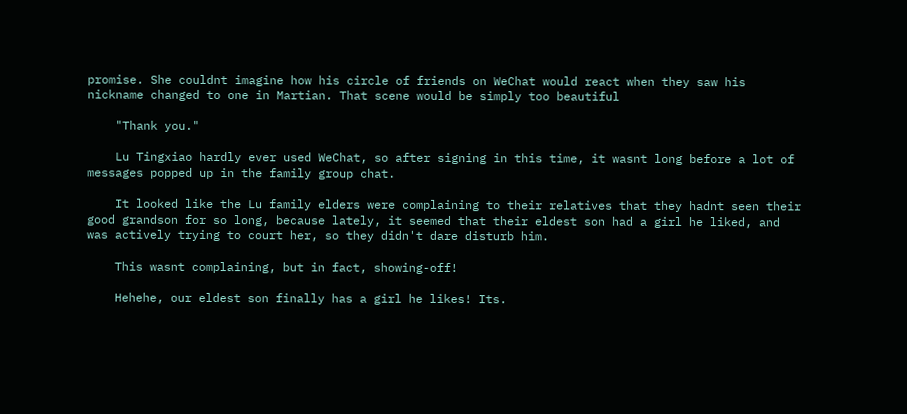promise. She couldnt imagine how his circle of friends on WeChat would react when they saw his nickname changed to one in Martian. That scene would be simply too beautiful

    "Thank you."

    Lu Tingxiao hardly ever used WeChat, so after signing in this time, it wasnt long before a lot of messages popped up in the family group chat.

    It looked like the Lu family elders were complaining to their relatives that they hadnt seen their good grandson for so long, because lately, it seemed that their eldest son had a girl he liked, and was actively trying to court her, so they didn't dare disturb him.

    This wasnt complaining, but in fact, showing-off!

    Hehehe, our eldest son finally has a girl he likes! Its.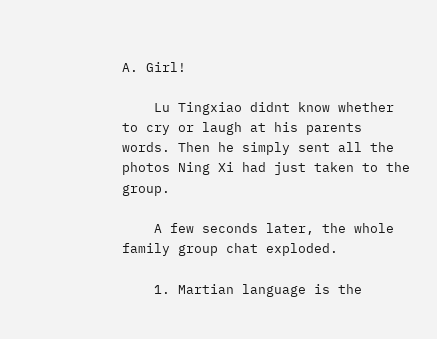A. Girl!

    Lu Tingxiao didnt know whether to cry or laugh at his parents words. Then he simply sent all the photos Ning Xi had just taken to the group.

    A few seconds later, the whole family group chat exploded.

    1. Martian language is the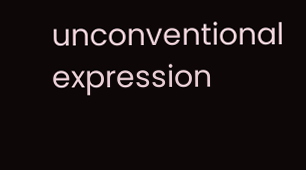unconventional expression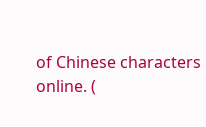of Chinese characters online. (